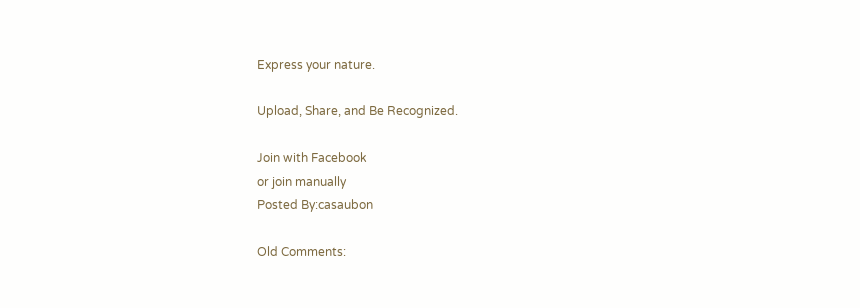Express your nature.

Upload, Share, and Be Recognized.

Join with Facebook
or join manually
Posted By:casaubon

Old Comments: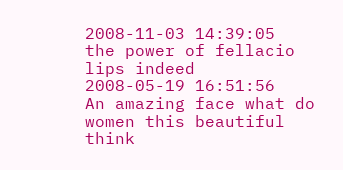2008-11-03 14:39:05
the power of fellacio lips indeed
2008-05-19 16:51:56
An amazing face what do women this beautiful think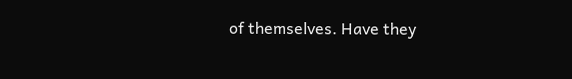of themselves. Have they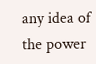any idea of the power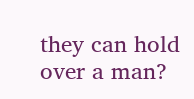they can hold over a man?